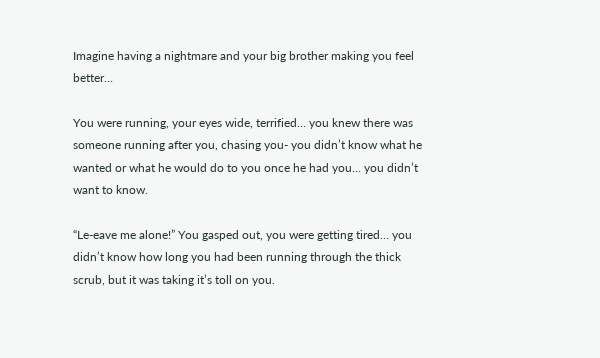Imagine having a nightmare and your big brother making you feel better…

You were running, your eyes wide, terrified… you knew there was someone running after you, chasing you- you didn’t know what he wanted or what he would do to you once he had you… you didn’t want to know.

“Le-eave me alone!” You gasped out, you were getting tired… you didn’t know how long you had been running through the thick scrub, but it was taking it’s toll on you.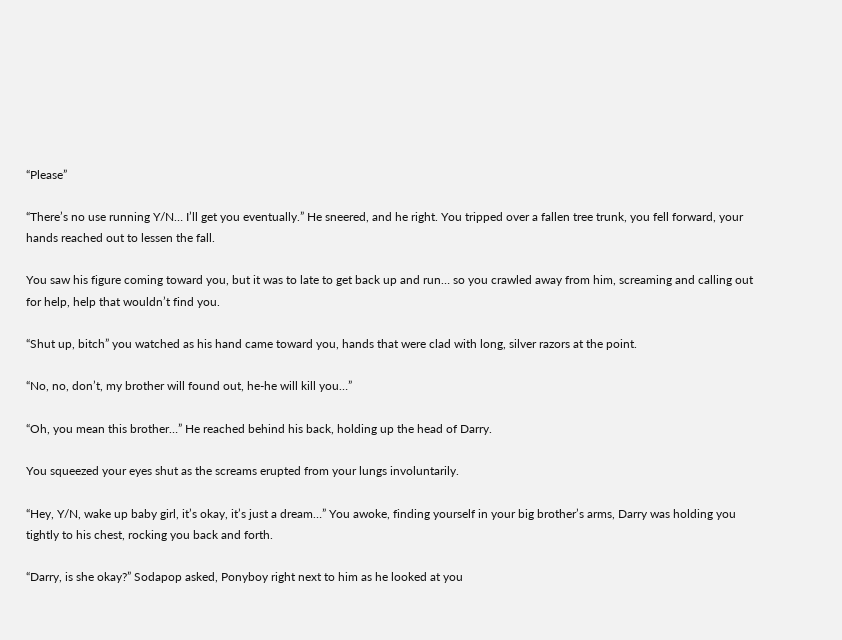“Please”

“There’s no use running Y/N… I’ll get you eventually.” He sneered, and he right. You tripped over a fallen tree trunk, you fell forward, your hands reached out to lessen the fall.

You saw his figure coming toward you, but it was to late to get back up and run… so you crawled away from him, screaming and calling out for help, help that wouldn’t find you.

“Shut up, bitch” you watched as his hand came toward you, hands that were clad with long, silver razors at the point.

“No, no, don’t, my brother will found out, he-he will kill you…”

“Oh, you mean this brother…” He reached behind his back, holding up the head of Darry.

You squeezed your eyes shut as the screams erupted from your lungs involuntarily.

“Hey, Y/N, wake up baby girl, it’s okay, it’s just a dream…” You awoke, finding yourself in your big brother’s arms, Darry was holding you tightly to his chest, rocking you back and forth.

“Darry, is she okay?” Sodapop asked, Ponyboy right next to him as he looked at you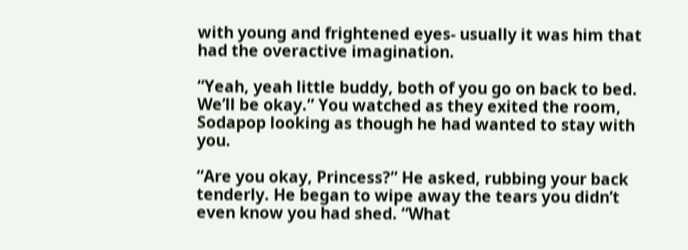with young and frightened eyes- usually it was him that had the overactive imagination.

“Yeah, yeah little buddy, both of you go on back to bed. We’ll be okay.” You watched as they exited the room, Sodapop looking as though he had wanted to stay with you.

“Are you okay, Princess?” He asked, rubbing your back tenderly. He began to wipe away the tears you didn’t even know you had shed. “What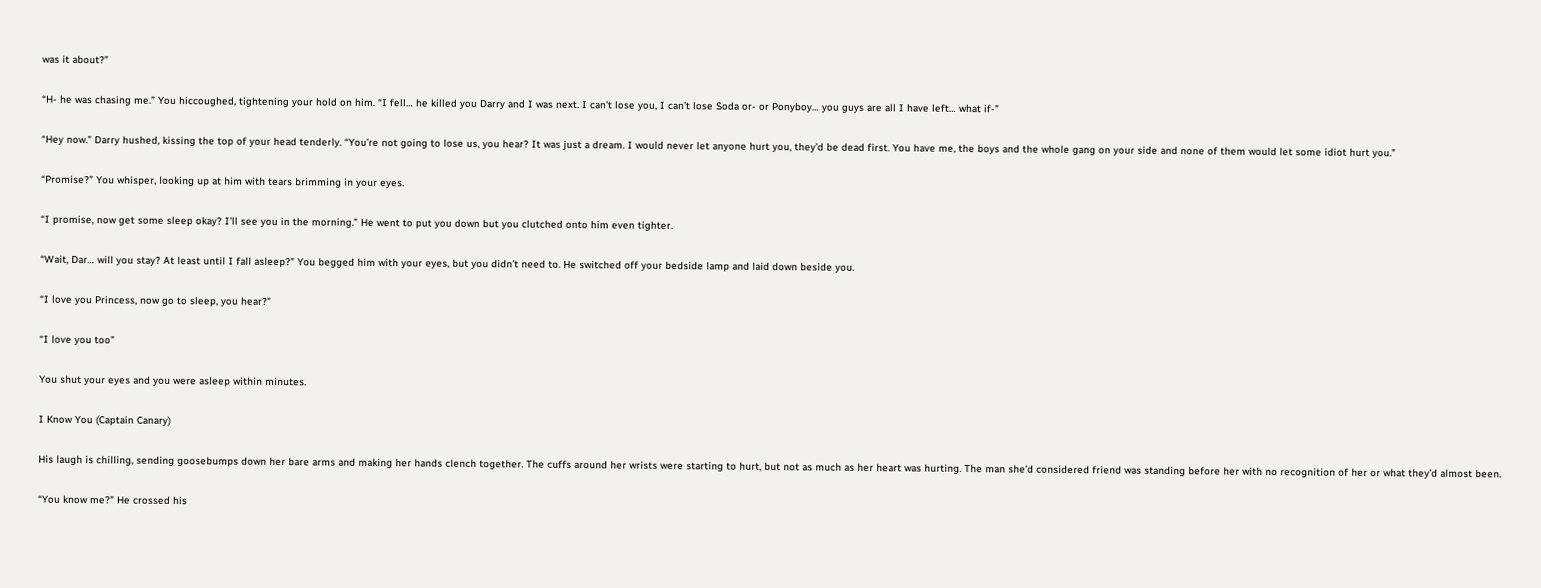was it about?”

“H- he was chasing me.” You hiccoughed, tightening your hold on him. “I fell… he killed you Darry and I was next. I can’t lose you, I can’t lose Soda or- or Ponyboy… you guys are all I have left… what if-”

“Hey now.” Darry hushed, kissing the top of your head tenderly. “You’re not going to lose us, you hear? It was just a dream. I would never let anyone hurt you, they’d be dead first. You have me, the boys and the whole gang on your side and none of them would let some idiot hurt you.”

“Promise?” You whisper, looking up at him with tears brimming in your eyes.

“I promise, now get some sleep okay? I’ll see you in the morning.” He went to put you down but you clutched onto him even tighter.

“Wait, Dar… will you stay? At least until I fall asleep?” You begged him with your eyes, but you didn’t need to. He switched off your bedside lamp and laid down beside you.

“I love you Princess, now go to sleep, you hear?”

“I love you too”

You shut your eyes and you were asleep within minutes.

I Know You (Captain Canary)

His laugh is chilling, sending goosebumps down her bare arms and making her hands clench together. The cuffs around her wrists were starting to hurt, but not as much as her heart was hurting. The man she’d considered friend was standing before her with no recognition of her or what they’d almost been.

“You know me?” He crossed his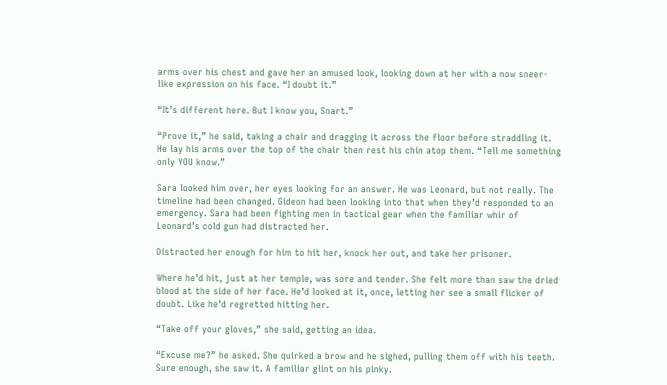arms over his chest and gave her an amused look, looking down at her with a now sneer-like expression on his face. “I doubt it.”

“It’s different here. But I know you, Snart.”

“Prove it,” he said, taking a chair and dragging it across the floor before straddling it. He lay his arms over the top of the chair then rest his chin atop them. “Tell me something only YOU know.”

Sara looked him over, her eyes looking for an answer. He was Leonard, but not really. The timeline had been changed. Gideon had been looking into that when they’d responded to an emergency. Sara had been fighting men in tactical gear when the familiar whir of Leonard’s cold gun had distracted her.

Distracted her enough for him to hit her, knock her out, and take her prisoner.

Where he’d hit, just at her temple, was sore and tender. She felt more than saw the dried blood at the side of her face. He’d looked at it, once, letting her see a small flicker of doubt. Like he’d regretted hitting her.

“Take off your gloves,” she said, getting an idea.

“Excuse me?” he asked. She quirked a brow and he sighed, pulling them off with his teeth. Sure enough, she saw it. A familiar glint on his pinky.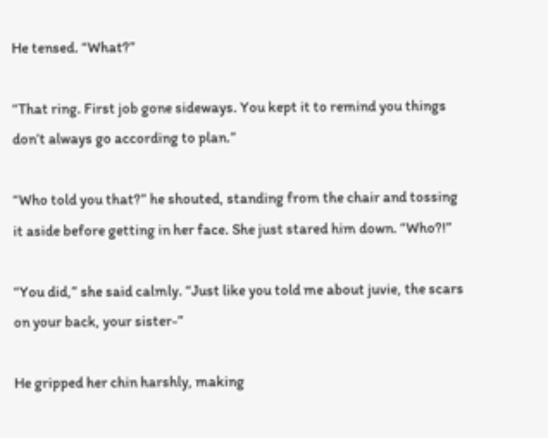He tensed. “What?”

“That ring. First job gone sideways. You kept it to remind you things don’t always go according to plan.”

“Who told you that?” he shouted, standing from the chair and tossing it aside before getting in her face. She just stared him down. “Who?!”

“You did,” she said calmly. “Just like you told me about juvie, the scars on your back, your sister-”

He gripped her chin harshly, making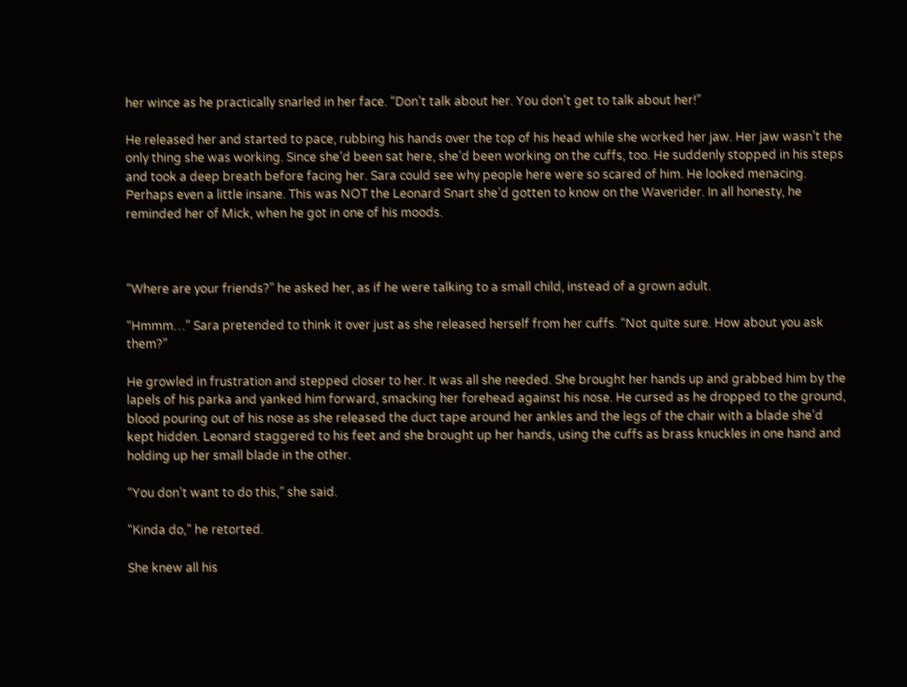her wince as he practically snarled in her face. “Don’t talk about her. You don’t get to talk about her!”

He released her and started to pace, rubbing his hands over the top of his head while she worked her jaw. Her jaw wasn’t the only thing she was working. Since she’d been sat here, she’d been working on the cuffs, too. He suddenly stopped in his steps and took a deep breath before facing her. Sara could see why people here were so scared of him. He looked menacing. Perhaps even a little insane. This was NOT the Leonard Snart she’d gotten to know on the Waverider. In all honesty, he reminded her of Mick, when he got in one of his moods.



“Where are your friends?” he asked her, as if he were talking to a small child, instead of a grown adult.

“Hmmm…” Sara pretended to think it over just as she released herself from her cuffs. “Not quite sure. How about you ask them?”

He growled in frustration and stepped closer to her. It was all she needed. She brought her hands up and grabbed him by the lapels of his parka and yanked him forward, smacking her forehead against his nose. He cursed as he dropped to the ground, blood pouring out of his nose as she released the duct tape around her ankles and the legs of the chair with a blade she’d kept hidden. Leonard staggered to his feet and she brought up her hands, using the cuffs as brass knuckles in one hand and holding up her small blade in the other.

“You don’t want to do this,” she said.

“Kinda do,” he retorted.

She knew all his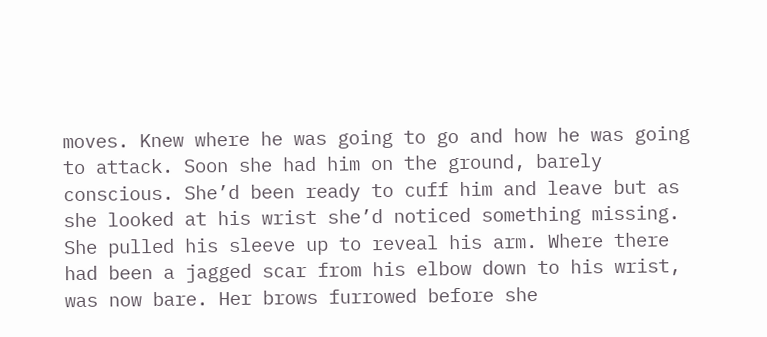moves. Knew where he was going to go and how he was going to attack. Soon she had him on the ground, barely conscious. She’d been ready to cuff him and leave but as she looked at his wrist she’d noticed something missing. She pulled his sleeve up to reveal his arm. Where there had been a jagged scar from his elbow down to his wrist, was now bare. Her brows furrowed before she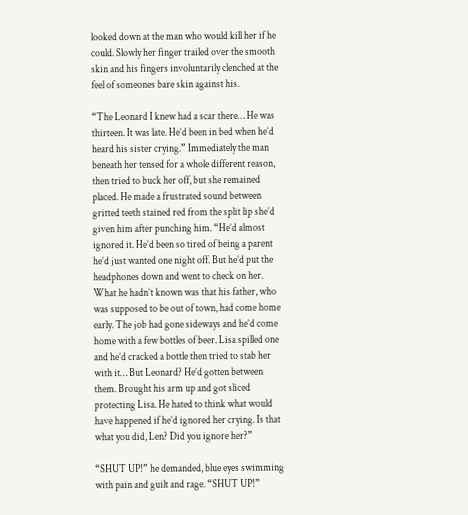looked down at the man who would kill her if he could. Slowly her finger trailed over the smooth skin and his fingers involuntarily clenched at the feel of someones bare skin against his.

“The Leonard I knew had a scar there… He was thirteen. It was late. He’d been in bed when he’d heard his sister crying.” Immediately the man beneath her tensed for a whole different reason, then tried to buck her off, but she remained placed. He made a frustrated sound between gritted teeth stained red from the split lip she’d given him after punching him. “He’d almost ignored it. He’d been so tired of being a parent he’d just wanted one night off. But he’d put the headphones down and went to check on her. What he hadn’t known was that his father, who was supposed to be out of town, had come home early. The job had gone sideways and he’d come home with a few bottles of beer. Lisa spilled one and he’d cracked a bottle then tried to stab her with it… But Leonard? He’d gotten between them. Brought his arm up and got sliced protecting Lisa. He hated to think what would have happened if he’d ignored her crying. Is that what you did, Len? Did you ignore her?”

“SHUT UP!” he demanded, blue eyes swimming with pain and guilt and rage. “SHUT UP!”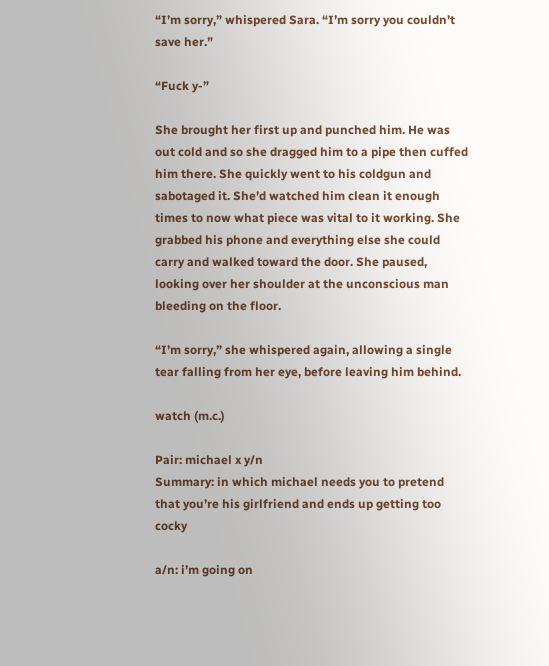“I’m sorry,” whispered Sara. “I’m sorry you couldn’t save her.”

“Fuck y-”

She brought her first up and punched him. He was out cold and so she dragged him to a pipe then cuffed him there. She quickly went to his coldgun and sabotaged it. She’d watched him clean it enough times to now what piece was vital to it working. She grabbed his phone and everything else she could carry and walked toward the door. She paused, looking over her shoulder at the unconscious man bleeding on the floor.

“I’m sorry,” she whispered again, allowing a single tear falling from her eye, before leaving him behind.

watch (m.c.)

Pair: michael x y/n
Summary: in which michael needs you to pretend that you’re his girlfriend and ends up getting too cocky

a/n: i’m going on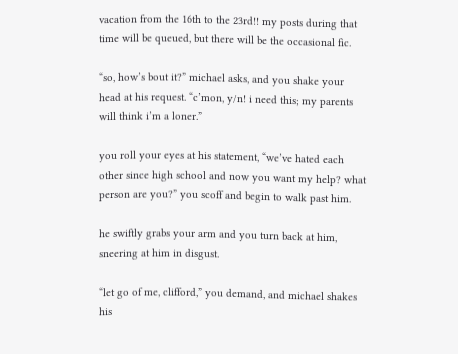vacation from the 16th to the 23rd!! my posts during that time will be queued, but there will be the occasional fic.

“so, how’s bout it?” michael asks, and you shake your head at his request. “c’mon, y/n! i need this; my parents will think i’m a loner.”

you roll your eyes at his statement, “we’ve hated each other since high school and now you want my help? what person are you?” you scoff and begin to walk past him.

he swiftly grabs your arm and you turn back at him, sneering at him in disgust.

“let go of me, clifford,” you demand, and michael shakes his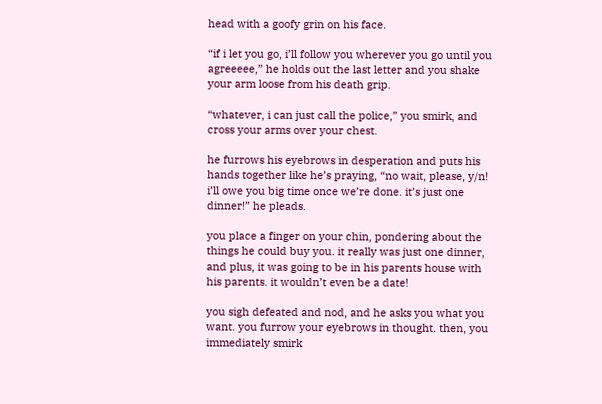head with a goofy grin on his face.

“if i let you go, i’ll follow you wherever you go until you agreeeee,” he holds out the last letter and you shake your arm loose from his death grip.

“whatever, i can just call the police,” you smirk, and cross your arms over your chest.

he furrows his eyebrows in desperation and puts his hands together like he’s praying, “no wait, please, y/n! i’ll owe you big time once we’re done. it’s just one dinner!” he pleads.

you place a finger on your chin, pondering about the things he could buy you. it really was just one dinner, and plus, it was going to be in his parents house with his parents. it wouldn’t even be a date!

you sigh defeated and nod, and he asks you what you want. you furrow your eyebrows in thought. then, you immediately smirk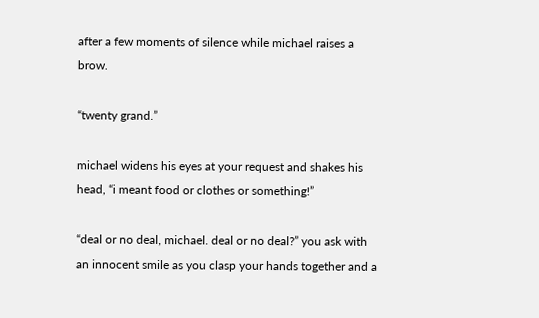after a few moments of silence while michael raises a brow.

“twenty grand.”

michael widens his eyes at your request and shakes his head, “i meant food or clothes or something!”

“deal or no deal, michael. deal or no deal?” you ask with an innocent smile as you clasp your hands together and a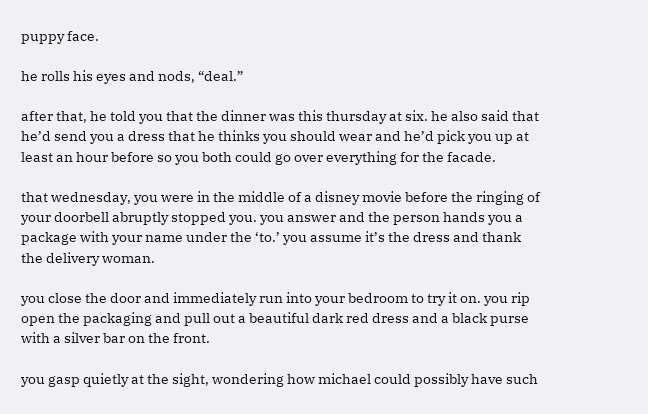puppy face.

he rolls his eyes and nods, “deal.”

after that, he told you that the dinner was this thursday at six. he also said that he’d send you a dress that he thinks you should wear and he’d pick you up at least an hour before so you both could go over everything for the facade.

that wednesday, you were in the middle of a disney movie before the ringing of your doorbell abruptly stopped you. you answer and the person hands you a package with your name under the ‘to.’ you assume it’s the dress and thank the delivery woman.

you close the door and immediately run into your bedroom to try it on. you rip open the packaging and pull out a beautiful dark red dress and a black purse with a silver bar on the front.

you gasp quietly at the sight, wondering how michael could possibly have such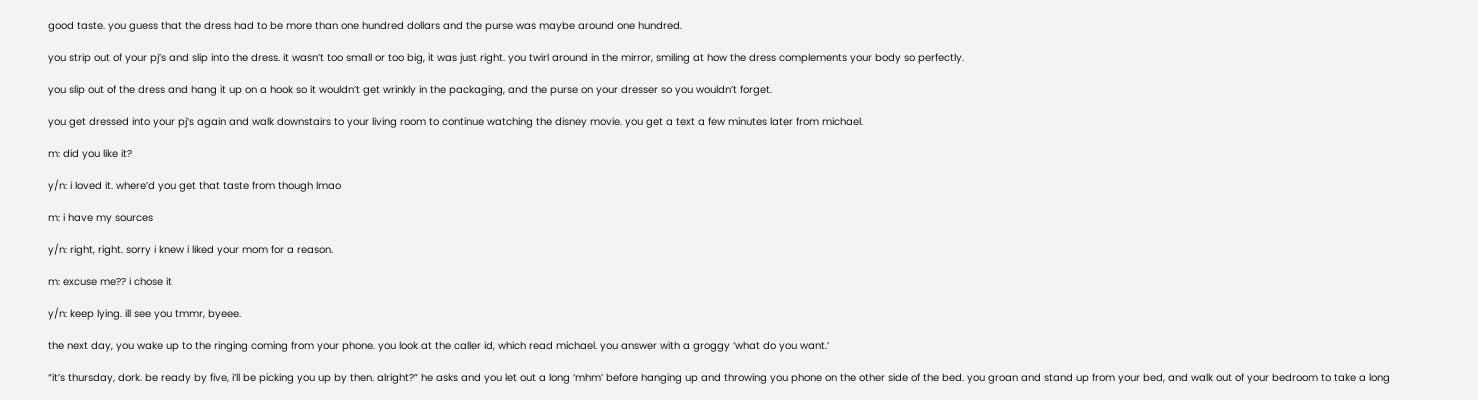good taste. you guess that the dress had to be more than one hundred dollars and the purse was maybe around one hundred.

you strip out of your pj’s and slip into the dress. it wasn’t too small or too big, it was just right. you twirl around in the mirror, smiling at how the dress complements your body so perfectly.

you slip out of the dress and hang it up on a hook so it wouldn’t get wrinkly in the packaging, and the purse on your dresser so you wouldn’t forget.

you get dressed into your pj’s again and walk downstairs to your living room to continue watching the disney movie. you get a text a few minutes later from michael.

m: did you like it?

y/n: i loved it. where’d you get that taste from though lmao

m: i have my sources

y/n: right, right. sorry i knew i liked your mom for a reason.

m: excuse me?? i chose it

y/n: keep lying. ill see you tmmr, byeee.

the next day, you wake up to the ringing coming from your phone. you look at the caller id, which read michael. you answer with a groggy ‘what do you want.’

“it’s thursday, dork. be ready by five, i’ll be picking you up by then. alright?” he asks and you let out a long ‘mhm’ before hanging up and throwing you phone on the other side of the bed. you groan and stand up from your bed, and walk out of your bedroom to take a long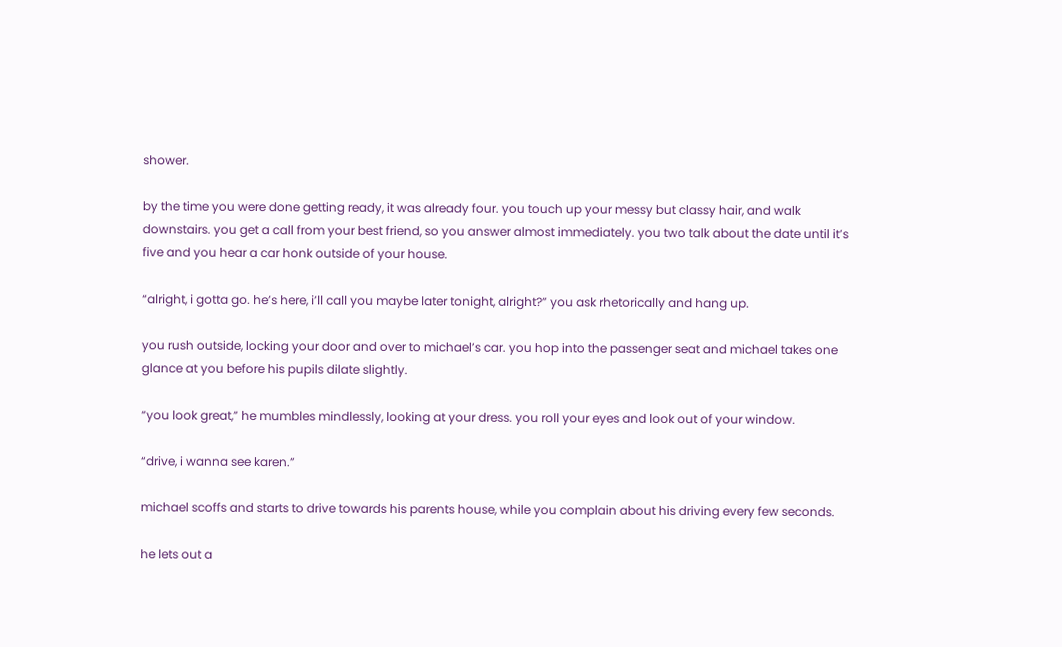shower.

by the time you were done getting ready, it was already four. you touch up your messy but classy hair, and walk downstairs. you get a call from your best friend, so you answer almost immediately. you two talk about the date until it’s five and you hear a car honk outside of your house.

“alright, i gotta go. he’s here, i’ll call you maybe later tonight, alright?” you ask rhetorically and hang up.

you rush outside, locking your door and over to michael’s car. you hop into the passenger seat and michael takes one glance at you before his pupils dilate slightly.

“you look great,” he mumbles mindlessly, looking at your dress. you roll your eyes and look out of your window.

“drive, i wanna see karen.”

michael scoffs and starts to drive towards his parents house, while you complain about his driving every few seconds.

he lets out a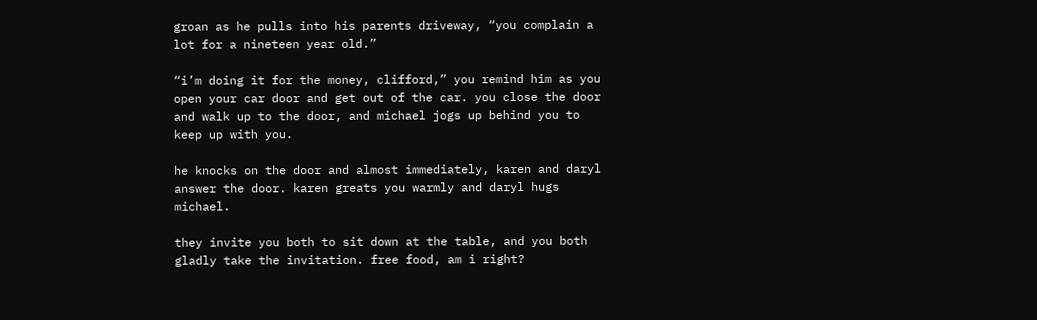groan as he pulls into his parents driveway, “you complain a lot for a nineteen year old.”

“i’m doing it for the money, clifford,” you remind him as you open your car door and get out of the car. you close the door and walk up to the door, and michael jogs up behind you to keep up with you.

he knocks on the door and almost immediately, karen and daryl answer the door. karen greats you warmly and daryl hugs michael.

they invite you both to sit down at the table, and you both gladly take the invitation. free food, am i right?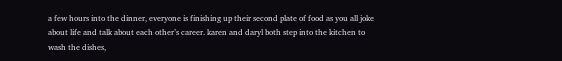a few hours into the dinner, everyone is finishing up their second plate of food as you all joke about life and talk about each other’s career. karen and daryl both step into the kitchen to wash the dishes,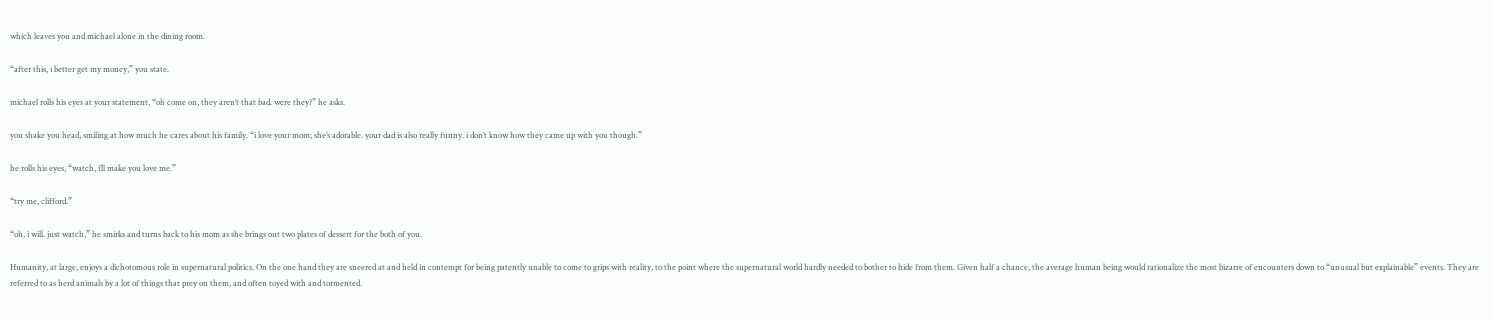which leaves you and michael alone in the dining room.

“after this, i better get my money,” you state.

michael rolls his eyes at your statement, “oh come on, they aren’t that bad. were they?” he asks.

you shake you head, smiling at how much he cares about his family. “i love your mom; she’s adorable. your dad is also really funny. i don’t know how they came up with you though.”

he rolls his eyes, “watch, i’ll make you love me.”

“try me, clifford.”

“oh, i will. just watch,” he smirks and turns back to his mom as she brings out two plates of dessert for the both of you.

Humanity, at large, enjoys a dichotomous role in supernatural politics. On the one hand they are sneered at and held in contempt for being patently unable to come to grips with reality, to the point where the supernatural world hardly needed to bother to hide from them. Given half a chance, the average human being would rationalize the most bizarre of encounters down to “unusual but explainable” events. They are referred to as herd animals by a lot of things that prey on them, and often toyed with and tormented.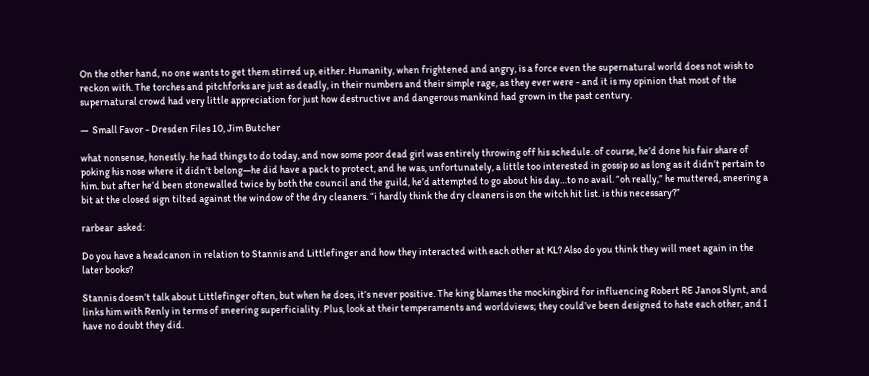On the other hand, no one wants to get them stirred up, either. Humanity, when frightened and angry, is a force even the supernatural world does not wish to reckon with. The torches and pitchforks are just as deadly, in their numbers and their simple rage, as they ever were - and it is my opinion that most of the supernatural crowd had very little appreciation for just how destructive and dangerous mankind had grown in the past century.

—  Small Favor - Dresden Files 10, Jim Butcher

what nonsense, honestly. he had things to do today, and now some poor dead girl was entirely throwing off his schedule. of course, he’d done his fair share of poking his nose where it didn’t belong—he did have a pack to protect, and he was, unfortunately, a little too interested in gossip so as long as it didn’t pertain to him. but after he’d been stonewalled twice by both the council and the guild, he’d attempted to go about his day…to no avail. “oh really,” he muttered, sneering a bit at the closed sign tilted against the window of the dry cleaners. “i hardly think the dry cleaners is on the witch hit list. is this necessary?”

rarbear  asked:

Do you have a headcanon in relation to Stannis and Littlefinger and how they interacted with each other at KL? Also do you think they will meet again in the later books?

Stannis doesn’t talk about Littlefinger often, but when he does, it’s never positive. The king blames the mockingbird for influencing Robert RE Janos Slynt, and links him with Renly in terms of sneering superficiality. Plus, look at their temperaments and worldviews; they could’ve been designed to hate each other, and I have no doubt they did.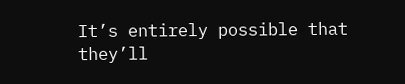It’s entirely possible that they’ll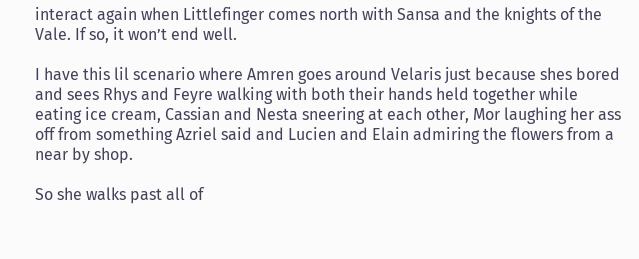interact again when Littlefinger comes north with Sansa and the knights of the Vale. If so, it won’t end well.

I have this lil scenario where Amren goes around Velaris just because shes bored and sees Rhys and Feyre walking with both their hands held together while eating ice cream, Cassian and Nesta sneering at each other, Mor laughing her ass off from something Azriel said and Lucien and Elain admiring the flowers from a near by shop.

So she walks past all of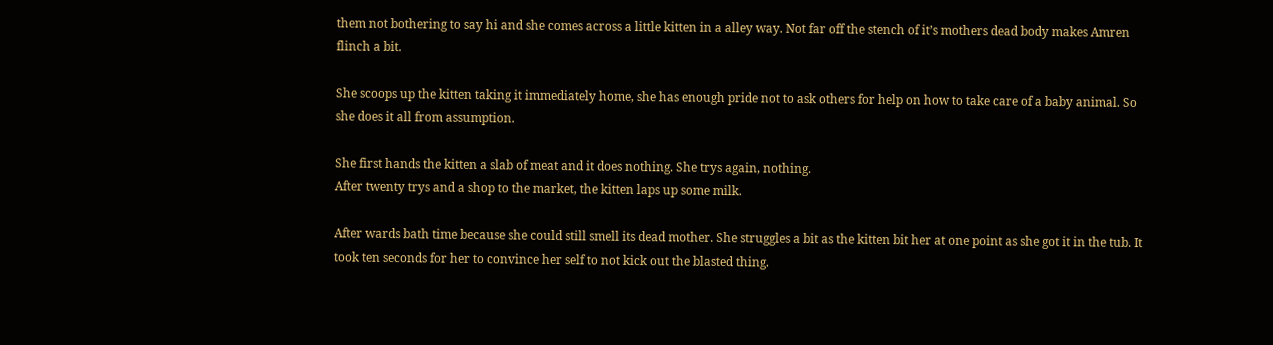them not bothering to say hi and she comes across a little kitten in a alley way. Not far off the stench of it’s mothers dead body makes Amren flinch a bit.

She scoops up the kitten taking it immediately home, she has enough pride not to ask others for help on how to take care of a baby animal. So she does it all from assumption.

She first hands the kitten a slab of meat and it does nothing. She trys again, nothing.
After twenty trys and a shop to the market, the kitten laps up some milk.

After wards bath time because she could still smell its dead mother. She struggles a bit as the kitten bit her at one point as she got it in the tub. It took ten seconds for her to convince her self to not kick out the blasted thing.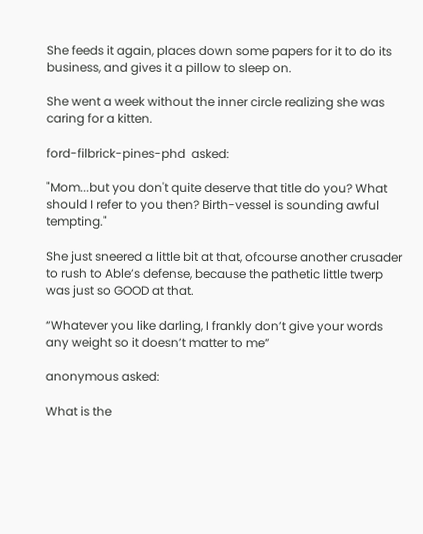She feeds it again, places down some papers for it to do its business, and gives it a pillow to sleep on.

She went a week without the inner circle realizing she was caring for a kitten.

ford-filbrick-pines-phd  asked:

"Mom...but you don't quite deserve that title do you? What should I refer to you then? Birth-vessel is sounding awful tempting."

She just sneered a little bit at that, ofcourse another crusader to rush to Able’s defense, because the pathetic little twerp was just so GOOD at that.

“Whatever you like darling, I frankly don’t give your words any weight so it doesn’t matter to me”

anonymous asked:

What is the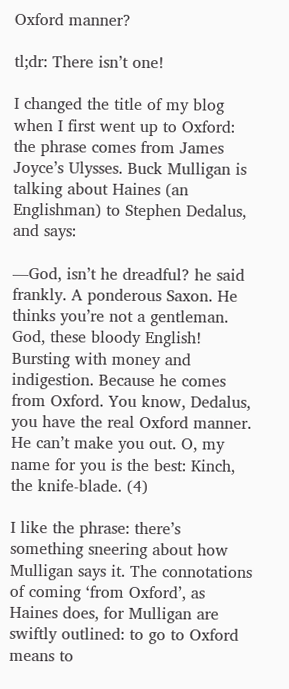Oxford manner?

tl;dr: There isn’t one!

I changed the title of my blog when I first went up to Oxford: the phrase comes from James Joyce’s Ulysses. Buck Mulligan is talking about Haines (an Englishman) to Stephen Dedalus, and says:

—God, isn’t he dreadful? he said frankly. A ponderous Saxon. He thinks you’re not a gentleman. God, these bloody English! Bursting with money and indigestion. Because he comes from Oxford. You know, Dedalus, you have the real Oxford manner. He can’t make you out. O, my name for you is the best: Kinch, the knife-blade. (4)

I like the phrase: there’s something sneering about how Mulligan says it. The connotations of coming ‘from Oxford’, as Haines does, for Mulligan are swiftly outlined: to go to Oxford means to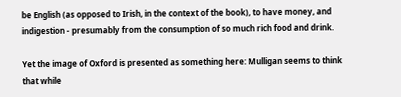be English (as opposed to Irish, in the context of the book), to have money, and indigestion - presumably from the consumption of so much rich food and drink.

Yet the image of Oxford is presented as something here: Mulligan seems to think that while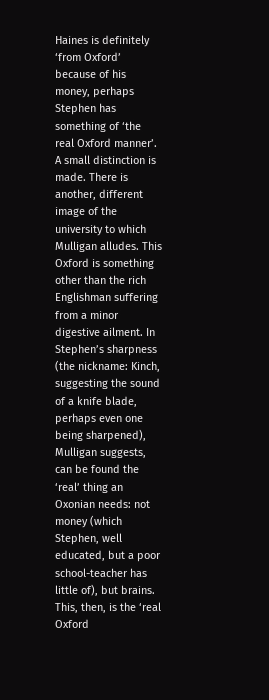Haines is definitely ‘from Oxford’ because of his money, perhaps Stephen has something of ‘the real Oxford manner’. A small distinction is made. There is another, different image of the university to which Mulligan alludes. This Oxford is something other than the rich Englishman suffering from a minor digestive ailment. In Stephen’s sharpness (the nickname: Kinch, suggesting the sound of a knife blade, perhaps even one being sharpened), Mulligan suggests, can be found the ‘real’ thing an Oxonian needs: not money (which Stephen, well educated, but a poor school-teacher has little of), but brains. This, then, is the ‘real Oxford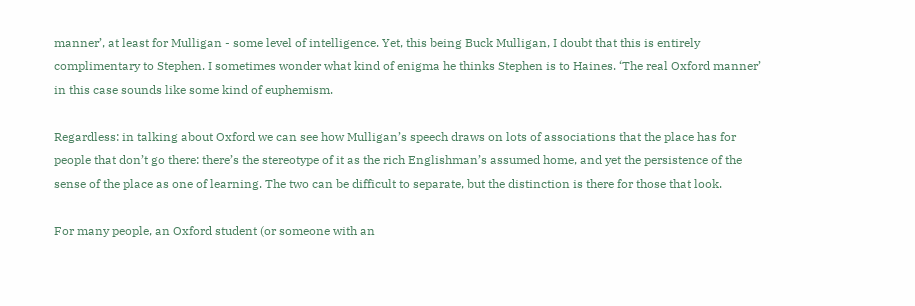manner’, at least for Mulligan - some level of intelligence. Yet, this being Buck Mulligan, I doubt that this is entirely complimentary to Stephen. I sometimes wonder what kind of enigma he thinks Stephen is to Haines. ‘The real Oxford manner’ in this case sounds like some kind of euphemism.

Regardless: in talking about Oxford we can see how Mulligan’s speech draws on lots of associations that the place has for people that don’t go there: there’s the stereotype of it as the rich Englishman’s assumed home, and yet the persistence of the sense of the place as one of learning. The two can be difficult to separate, but the distinction is there for those that look.

For many people, an Oxford student (or someone with an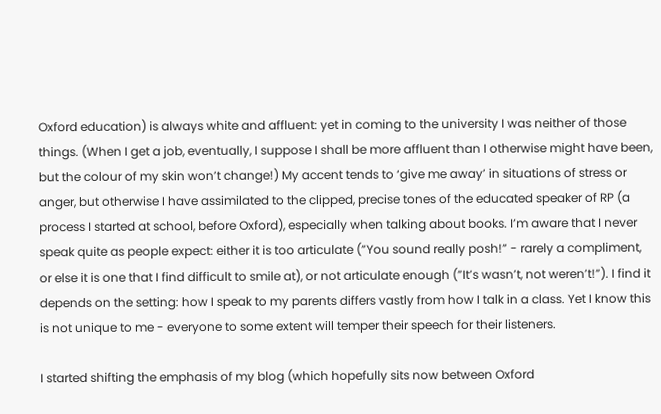Oxford education) is always white and affluent: yet in coming to the university I was neither of those things. (When I get a job, eventually, I suppose I shall be more affluent than I otherwise might have been, but the colour of my skin won’t change!) My accent tends to ‘give me away’ in situations of stress or anger, but otherwise I have assimilated to the clipped, precise tones of the educated speaker of RP (a process I started at school, before Oxford), especially when talking about books. I’m aware that I never speak quite as people expect: either it is too articulate (”You sound really posh!” - rarely a compliment, or else it is one that I find difficult to smile at), or not articulate enough (”It’s wasn’t, not weren’t!”). I find it depends on the setting: how I speak to my parents differs vastly from how I talk in a class. Yet I know this is not unique to me - everyone to some extent will temper their speech for their listeners.

I started shifting the emphasis of my blog (which hopefully sits now between Oxford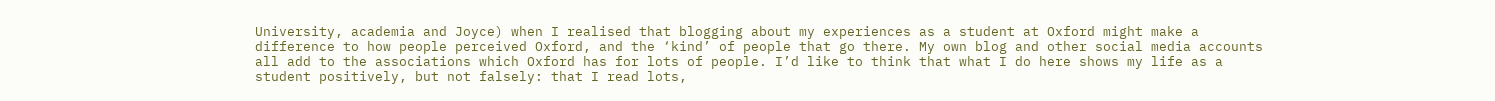University, academia and Joyce) when I realised that blogging about my experiences as a student at Oxford might make a difference to how people perceived Oxford, and the ‘kind’ of people that go there. My own blog and other social media accounts all add to the associations which Oxford has for lots of people. I’d like to think that what I do here shows my life as a student positively, but not falsely: that I read lots,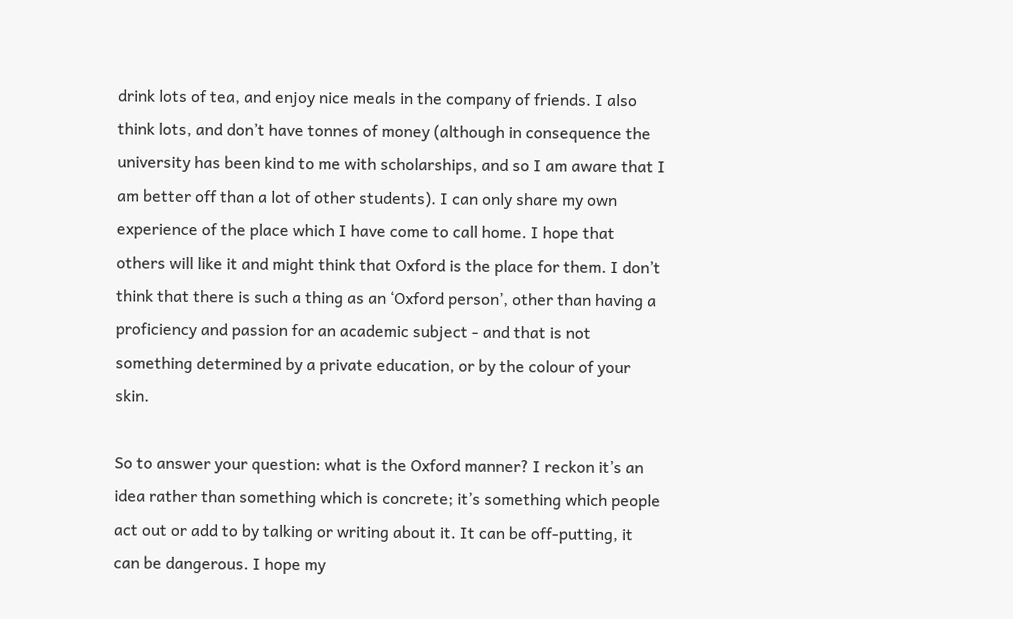drink lots of tea, and enjoy nice meals in the company of friends. I also think lots, and don’t have tonnes of money (although in consequence the university has been kind to me with scholarships, and so I am aware that I am better off than a lot of other students). I can only share my own experience of the place which I have come to call home. I hope that others will like it and might think that Oxford is the place for them. I don’t think that there is such a thing as an ‘Oxford person’, other than having a proficiency and passion for an academic subject - and that is not something determined by a private education, or by the colour of your skin.

So to answer your question: what is the Oxford manner? I reckon it’s an idea rather than something which is concrete; it’s something which people act out or add to by talking or writing about it. It can be off-putting, it can be dangerous. I hope my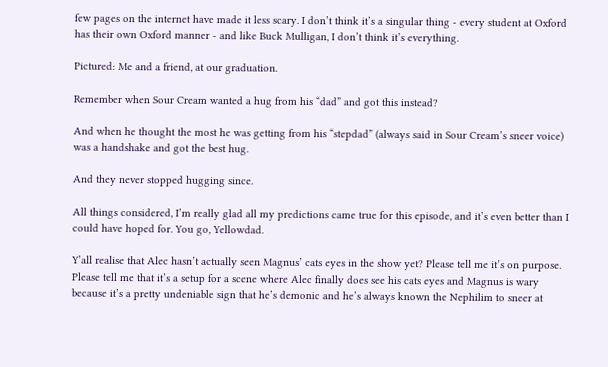few pages on the internet have made it less scary. I don’t think it’s a singular thing - every student at Oxford has their own Oxford manner - and like Buck Mulligan, I don’t think it’s everything.

Pictured: Me and a friend, at our graduation.

Remember when Sour Cream wanted a hug from his “dad” and got this instead?

And when he thought the most he was getting from his “stepdad” (always said in Sour Cream’s sneer voice) was a handshake and got the best hug.

And they never stopped hugging since.

All things considered, I’m really glad all my predictions came true for this episode, and it’s even better than I could have hoped for. You go, Yellowdad.

Y’all realise that Alec hasn’t actually seen Magnus’ cats eyes in the show yet? Please tell me it’s on purpose. Please tell me that it’s a setup for a scene where Alec finally does see his cats eyes and Magnus is wary because it’s a pretty undeniable sign that he’s demonic and he’s always known the Nephilim to sneer at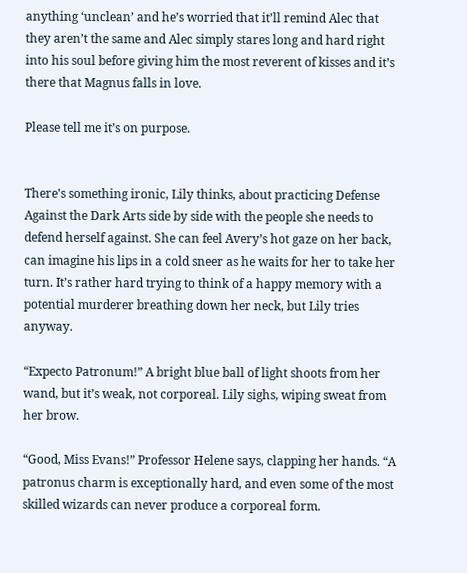anything ‘unclean’ and he’s worried that it’ll remind Alec that they aren’t the same and Alec simply stares long and hard right into his soul before giving him the most reverent of kisses and it’s there that Magnus falls in love.

Please tell me it’s on purpose.


There’s something ironic, Lily thinks, about practicing Defense Against the Dark Arts side by side with the people she needs to defend herself against. She can feel Avery’s hot gaze on her back, can imagine his lips in a cold sneer as he waits for her to take her turn. It’s rather hard trying to think of a happy memory with a potential murderer breathing down her neck, but Lily tries anyway.

“Expecto Patronum!” A bright blue ball of light shoots from her wand, but it’s weak, not corporeal. Lily sighs, wiping sweat from her brow.

“Good, Miss Evans!” Professor Helene says, clapping her hands. “A patronus charm is exceptionally hard, and even some of the most skilled wizards can never produce a corporeal form.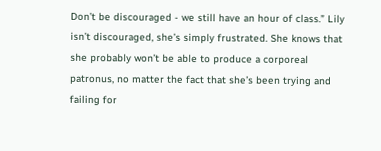Don’t be discouraged - we still have an hour of class.” Lily isn’t discouraged, she’s simply frustrated. She knows that she probably won’t be able to produce a corporeal patronus, no matter the fact that she’s been trying and failing for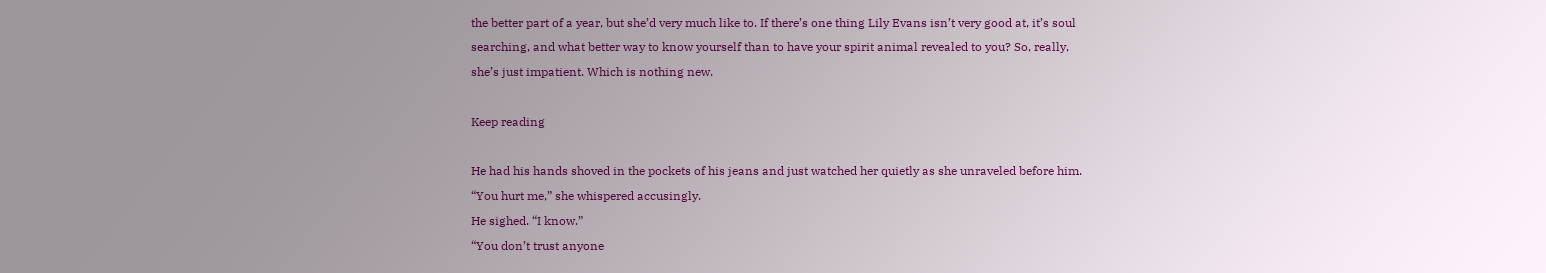the better part of a year, but she’d very much like to. If there’s one thing Lily Evans isn’t very good at, it’s soul searching, and what better way to know yourself than to have your spirit animal revealed to you? So, really, she’s just impatient. Which is nothing new.

Keep reading

He had his hands shoved in the pockets of his jeans and just watched her quietly as she unraveled before him.
“You hurt me,” she whispered accusingly.
He sighed. “I know.”
“You don’t trust anyone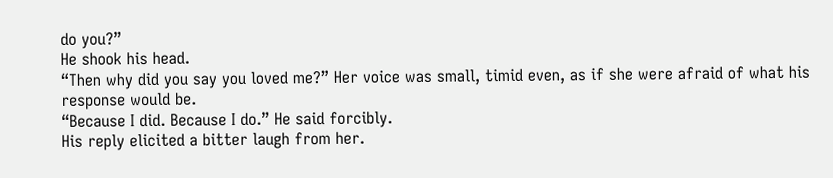do you?”
He shook his head.
“Then why did you say you loved me?” Her voice was small, timid even, as if she were afraid of what his response would be.
“Because I did. Because I do.” He said forcibly.
His reply elicited a bitter laugh from her.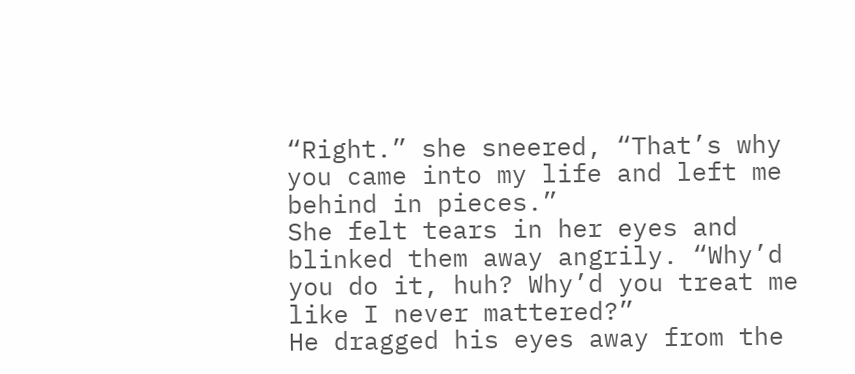“Right.” she sneered, “That’s why you came into my life and left me behind in pieces.”
She felt tears in her eyes and blinked them away angrily. “Why’d you do it, huh? Why’d you treat me like I never mattered?”
He dragged his eyes away from the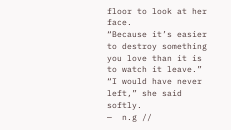floor to look at her face.
“Because it’s easier to destroy something you love than it is to watch it leave.”
“I would have never left,” she said softly.
—  n.g //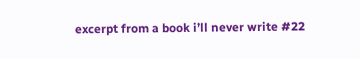excerpt from a book i’ll never write #22